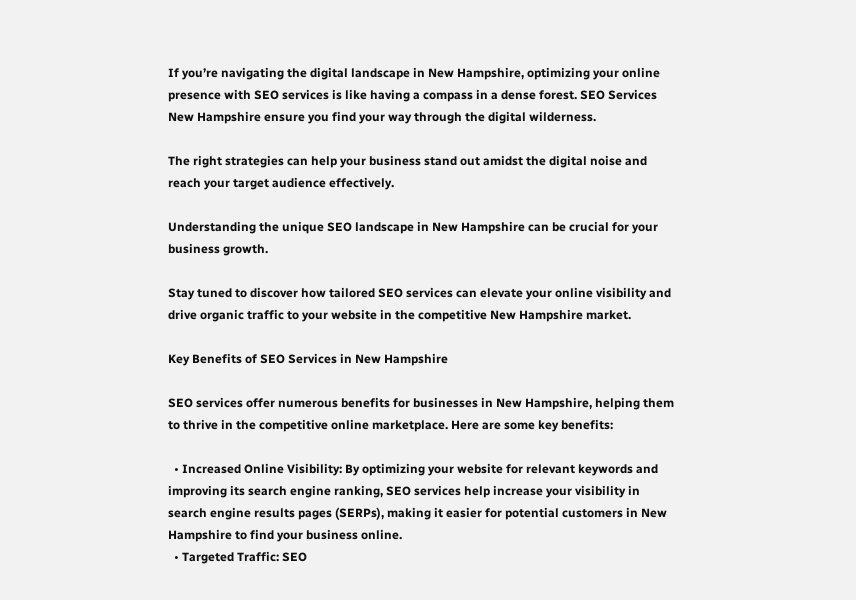If you’re navigating the digital landscape in New Hampshire, optimizing your online presence with SEO services is like having a compass in a dense forest. SEO Services New Hampshire ensure you find your way through the digital wilderness.

The right strategies can help your business stand out amidst the digital noise and reach your target audience effectively.

Understanding the unique SEO landscape in New Hampshire can be crucial for your business growth.

Stay tuned to discover how tailored SEO services can elevate your online visibility and drive organic traffic to your website in the competitive New Hampshire market.

Key Benefits of SEO Services in New Hampshire

SEO services offer numerous benefits for businesses in New Hampshire, helping them to thrive in the competitive online marketplace. Here are some key benefits:

  • Increased Online Visibility: By optimizing your website for relevant keywords and improving its search engine ranking, SEO services help increase your visibility in search engine results pages (SERPs), making it easier for potential customers in New Hampshire to find your business online.
  • Targeted Traffic: SEO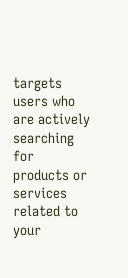targets users who are actively searching for products or services related to your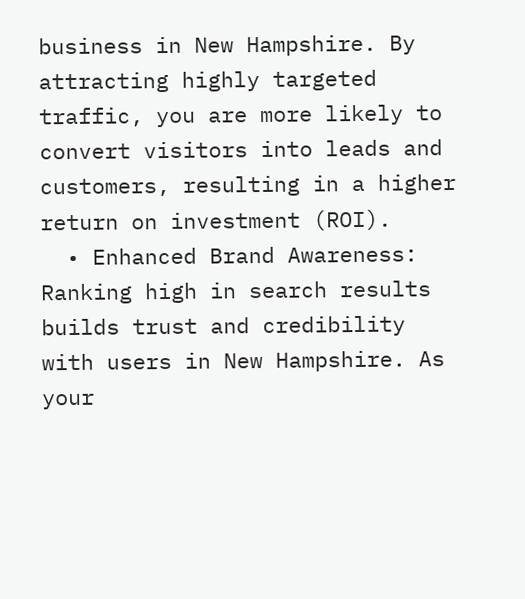business in New Hampshire. By attracting highly targeted traffic, you are more likely to convert visitors into leads and customers, resulting in a higher return on investment (ROI).
  • Enhanced Brand Awareness: Ranking high in search results builds trust and credibility with users in New Hampshire. As your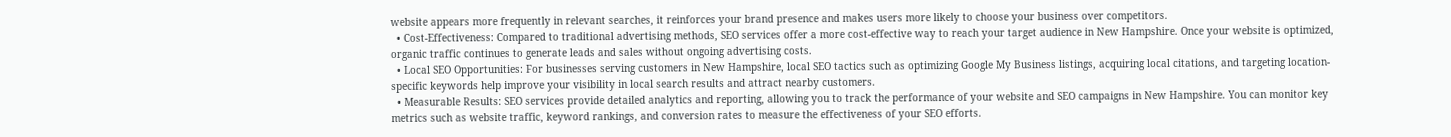website appears more frequently in relevant searches, it reinforces your brand presence and makes users more likely to choose your business over competitors.
  • Cost-Effectiveness: Compared to traditional advertising methods, SEO services offer a more cost-effective way to reach your target audience in New Hampshire. Once your website is optimized, organic traffic continues to generate leads and sales without ongoing advertising costs.
  • Local SEO Opportunities: For businesses serving customers in New Hampshire, local SEO tactics such as optimizing Google My Business listings, acquiring local citations, and targeting location-specific keywords help improve your visibility in local search results and attract nearby customers.
  • Measurable Results: SEO services provide detailed analytics and reporting, allowing you to track the performance of your website and SEO campaigns in New Hampshire. You can monitor key metrics such as website traffic, keyword rankings, and conversion rates to measure the effectiveness of your SEO efforts.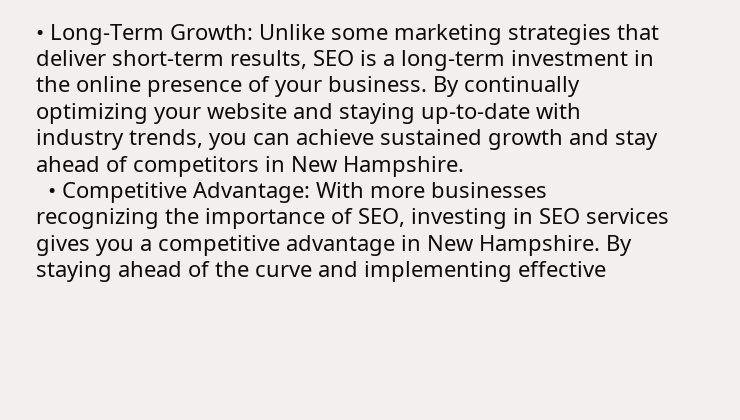• Long-Term Growth: Unlike some marketing strategies that deliver short-term results, SEO is a long-term investment in the online presence of your business. By continually optimizing your website and staying up-to-date with industry trends, you can achieve sustained growth and stay ahead of competitors in New Hampshire.
  • Competitive Advantage: With more businesses recognizing the importance of SEO, investing in SEO services gives you a competitive advantage in New Hampshire. By staying ahead of the curve and implementing effective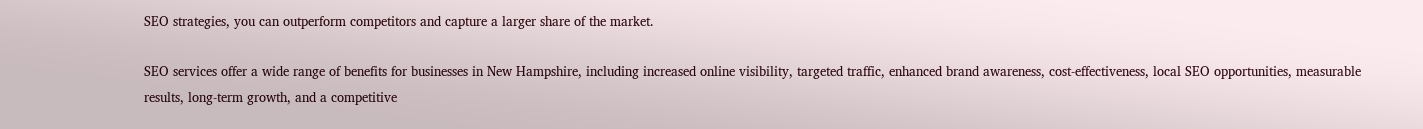SEO strategies, you can outperform competitors and capture a larger share of the market.

SEO services offer a wide range of benefits for businesses in New Hampshire, including increased online visibility, targeted traffic, enhanced brand awareness, cost-effectiveness, local SEO opportunities, measurable results, long-term growth, and a competitive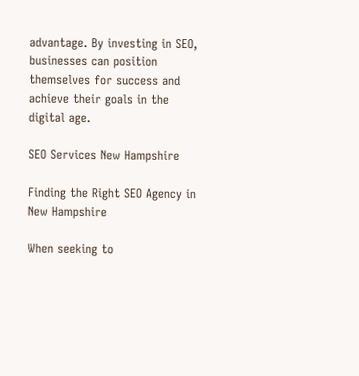advantage. By investing in SEO, businesses can position themselves for success and achieve their goals in the digital age.

SEO Services New Hampshire

Finding the Right SEO Agency in New Hampshire

When seeking to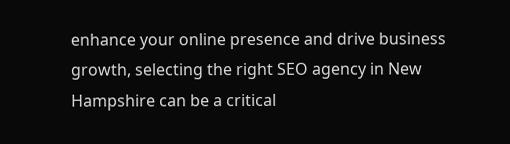enhance your online presence and drive business growth, selecting the right SEO agency in New Hampshire can be a critical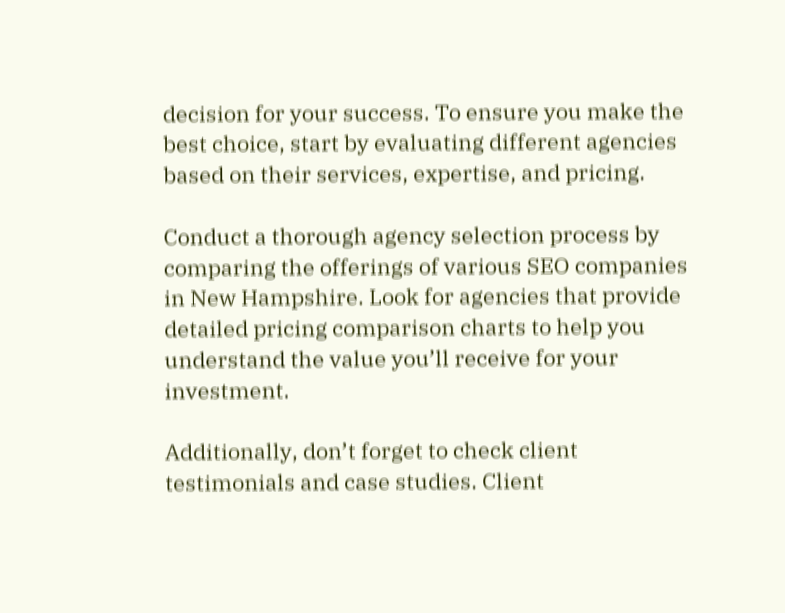decision for your success. To ensure you make the best choice, start by evaluating different agencies based on their services, expertise, and pricing.

Conduct a thorough agency selection process by comparing the offerings of various SEO companies in New Hampshire. Look for agencies that provide detailed pricing comparison charts to help you understand the value you’ll receive for your investment.

Additionally, don’t forget to check client testimonials and case studies. Client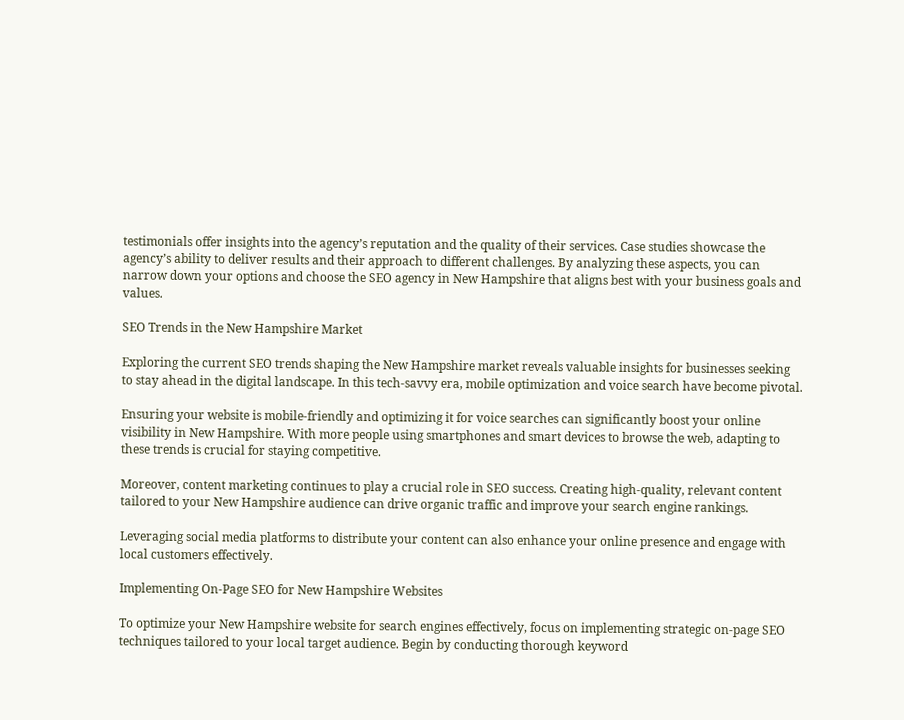testimonials offer insights into the agency’s reputation and the quality of their services. Case studies showcase the agency’s ability to deliver results and their approach to different challenges. By analyzing these aspects, you can narrow down your options and choose the SEO agency in New Hampshire that aligns best with your business goals and values.

SEO Trends in the New Hampshire Market

Exploring the current SEO trends shaping the New Hampshire market reveals valuable insights for businesses seeking to stay ahead in the digital landscape. In this tech-savvy era, mobile optimization and voice search have become pivotal.

Ensuring your website is mobile-friendly and optimizing it for voice searches can significantly boost your online visibility in New Hampshire. With more people using smartphones and smart devices to browse the web, adapting to these trends is crucial for staying competitive.

Moreover, content marketing continues to play a crucial role in SEO success. Creating high-quality, relevant content tailored to your New Hampshire audience can drive organic traffic and improve your search engine rankings.

Leveraging social media platforms to distribute your content can also enhance your online presence and engage with local customers effectively.

Implementing On-Page SEO for New Hampshire Websites

To optimize your New Hampshire website for search engines effectively, focus on implementing strategic on-page SEO techniques tailored to your local target audience. Begin by conducting thorough keyword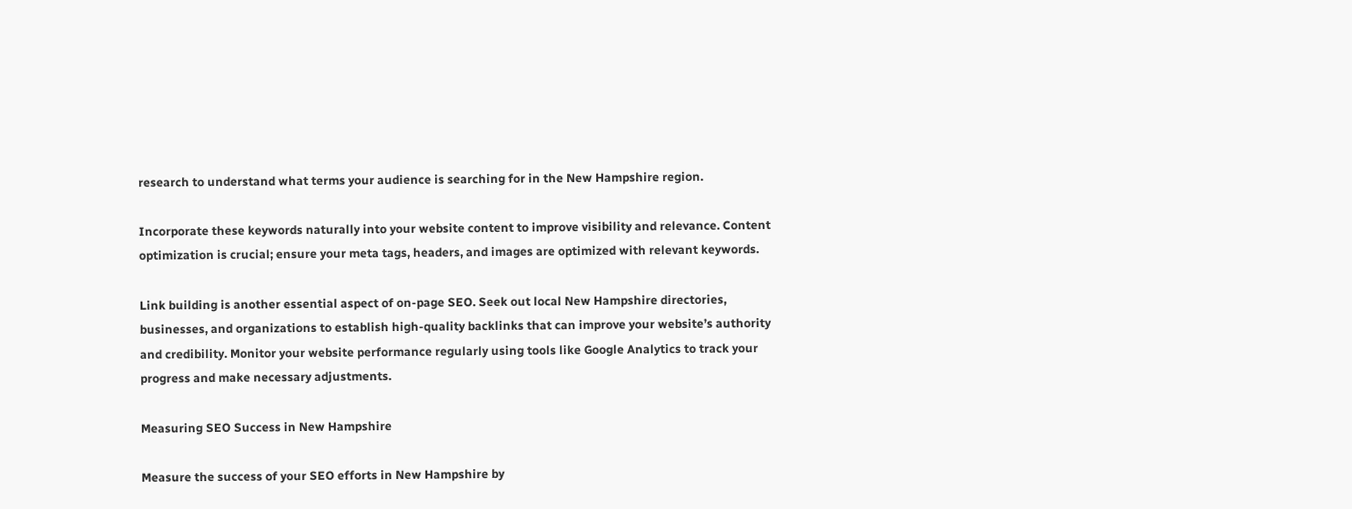research to understand what terms your audience is searching for in the New Hampshire region.

Incorporate these keywords naturally into your website content to improve visibility and relevance. Content optimization is crucial; ensure your meta tags, headers, and images are optimized with relevant keywords.

Link building is another essential aspect of on-page SEO. Seek out local New Hampshire directories, businesses, and organizations to establish high-quality backlinks that can improve your website’s authority and credibility. Monitor your website performance regularly using tools like Google Analytics to track your progress and make necessary adjustments.

Measuring SEO Success in New Hampshire

Measure the success of your SEO efforts in New Hampshire by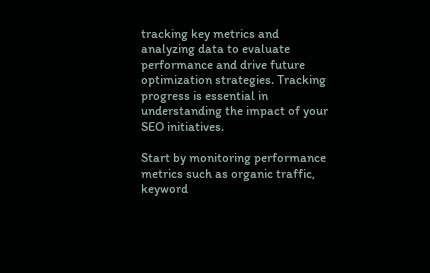tracking key metrics and analyzing data to evaluate performance and drive future optimization strategies. Tracking progress is essential in understanding the impact of your SEO initiatives.

Start by monitoring performance metrics such as organic traffic, keyword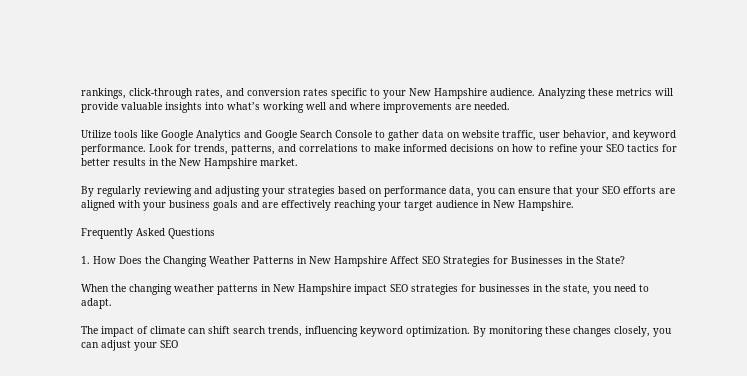rankings, click-through rates, and conversion rates specific to your New Hampshire audience. Analyzing these metrics will provide valuable insights into what’s working well and where improvements are needed.

Utilize tools like Google Analytics and Google Search Console to gather data on website traffic, user behavior, and keyword performance. Look for trends, patterns, and correlations to make informed decisions on how to refine your SEO tactics for better results in the New Hampshire market.

By regularly reviewing and adjusting your strategies based on performance data, you can ensure that your SEO efforts are aligned with your business goals and are effectively reaching your target audience in New Hampshire.

Frequently Asked Questions

1. How Does the Changing Weather Patterns in New Hampshire Affect SEO Strategies for Businesses in the State?

When the changing weather patterns in New Hampshire impact SEO strategies for businesses in the state, you need to adapt.

The impact of climate can shift search trends, influencing keyword optimization. By monitoring these changes closely, you can adjust your SEO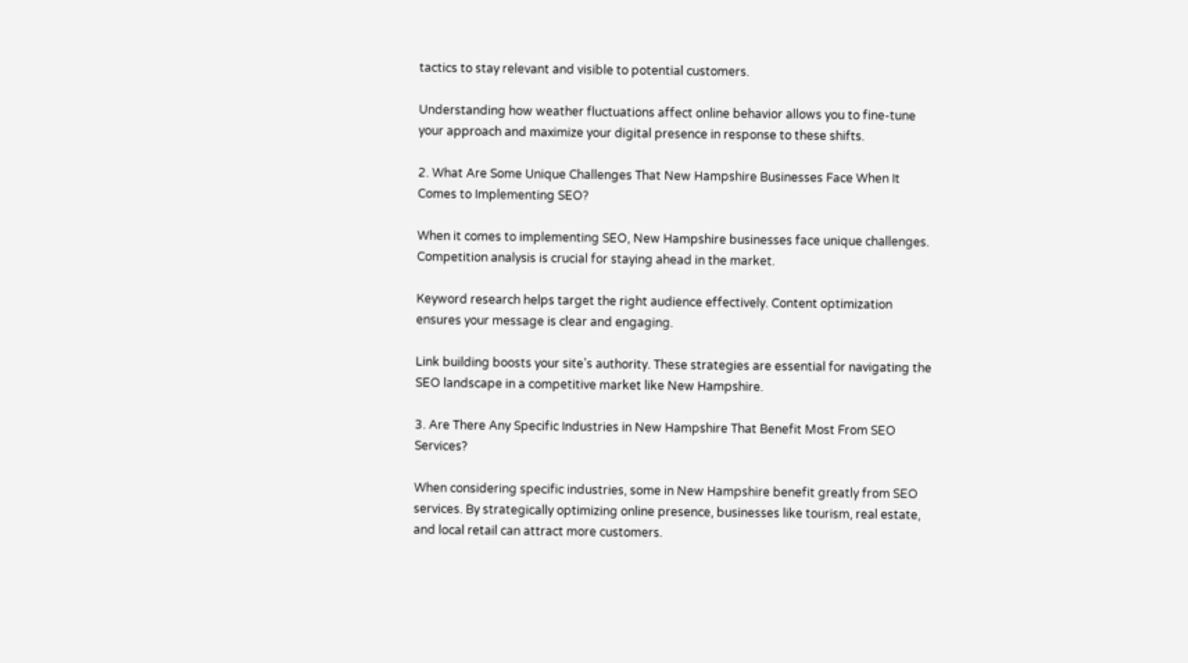tactics to stay relevant and visible to potential customers.

Understanding how weather fluctuations affect online behavior allows you to fine-tune your approach and maximize your digital presence in response to these shifts.

2. What Are Some Unique Challenges That New Hampshire Businesses Face When It Comes to Implementing SEO?

When it comes to implementing SEO, New Hampshire businesses face unique challenges. Competition analysis is crucial for staying ahead in the market.

Keyword research helps target the right audience effectively. Content optimization ensures your message is clear and engaging.

Link building boosts your site’s authority. These strategies are essential for navigating the SEO landscape in a competitive market like New Hampshire.

3. Are There Any Specific Industries in New Hampshire That Benefit Most From SEO Services?

When considering specific industries, some in New Hampshire benefit greatly from SEO services. By strategically optimizing online presence, businesses like tourism, real estate, and local retail can attract more customers.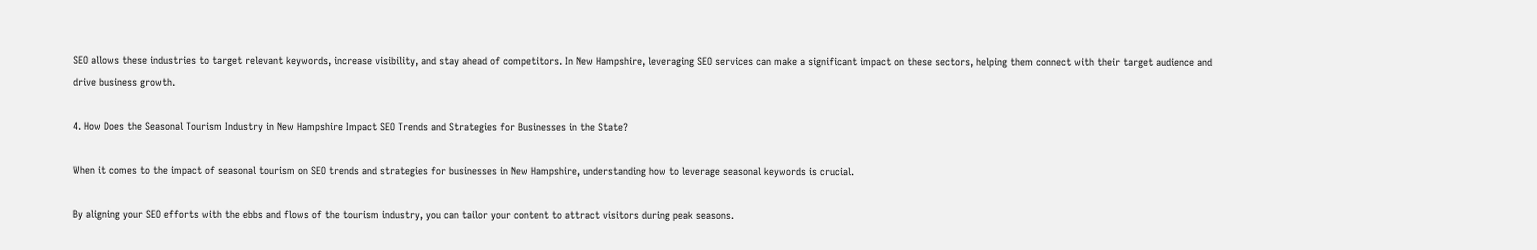SEO allows these industries to target relevant keywords, increase visibility, and stay ahead of competitors. In New Hampshire, leveraging SEO services can make a significant impact on these sectors, helping them connect with their target audience and drive business growth.

4. How Does the Seasonal Tourism Industry in New Hampshire Impact SEO Trends and Strategies for Businesses in the State?

When it comes to the impact of seasonal tourism on SEO trends and strategies for businesses in New Hampshire, understanding how to leverage seasonal keywords is crucial.

By aligning your SEO efforts with the ebbs and flows of the tourism industry, you can tailor your content to attract visitors during peak seasons.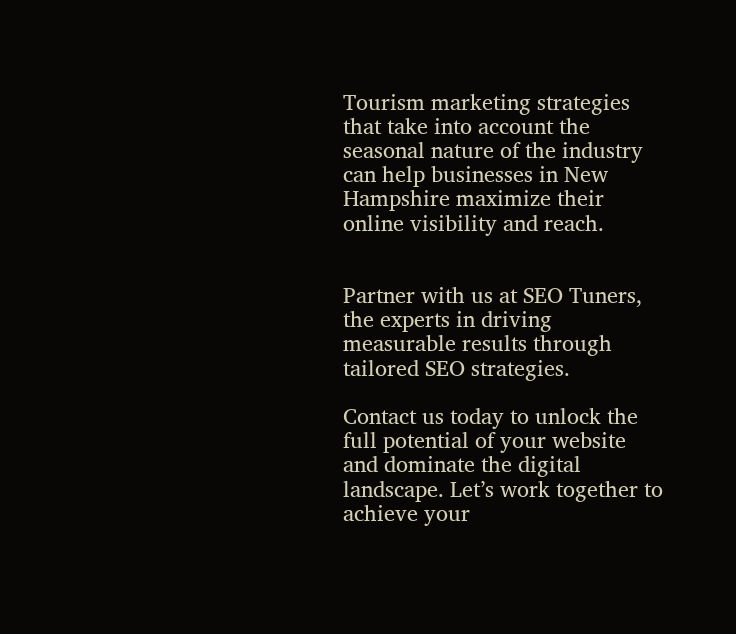Tourism marketing strategies that take into account the seasonal nature of the industry can help businesses in New Hampshire maximize their online visibility and reach.


Partner with us at SEO Tuners, the experts in driving measurable results through tailored SEO strategies.

Contact us today to unlock the full potential of your website and dominate the digital landscape. Let’s work together to achieve your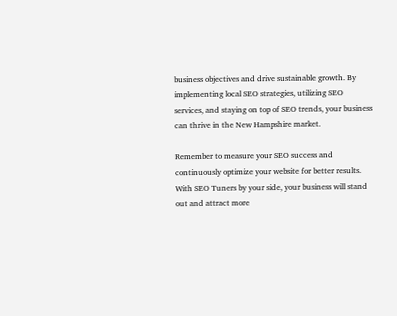business objectives and drive sustainable growth. By implementing local SEO strategies, utilizing SEO services, and staying on top of SEO trends, your business can thrive in the New Hampshire market.

Remember to measure your SEO success and continuously optimize your website for better results. With SEO Tuners by your side, your business will stand out and attract more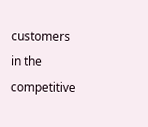customers in the competitive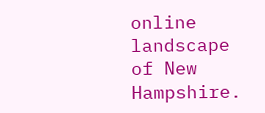online landscape of New Hampshire.